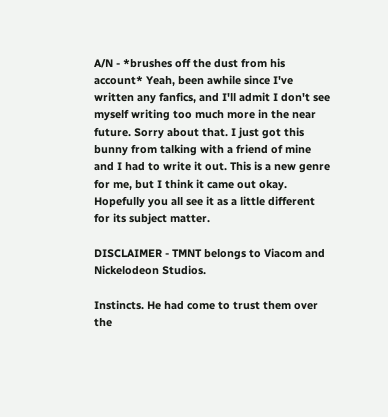A/N - *brushes off the dust from his account* Yeah, been awhile since I've written any fanfics, and I'll admit I don't see myself writing too much more in the near future. Sorry about that. I just got this bunny from talking with a friend of mine and I had to write it out. This is a new genre for me, but I think it came out okay. Hopefully you all see it as a little different for its subject matter.

DISCLAIMER - TMNT belongs to Viacom and Nickelodeon Studios.

Instincts. He had come to trust them over the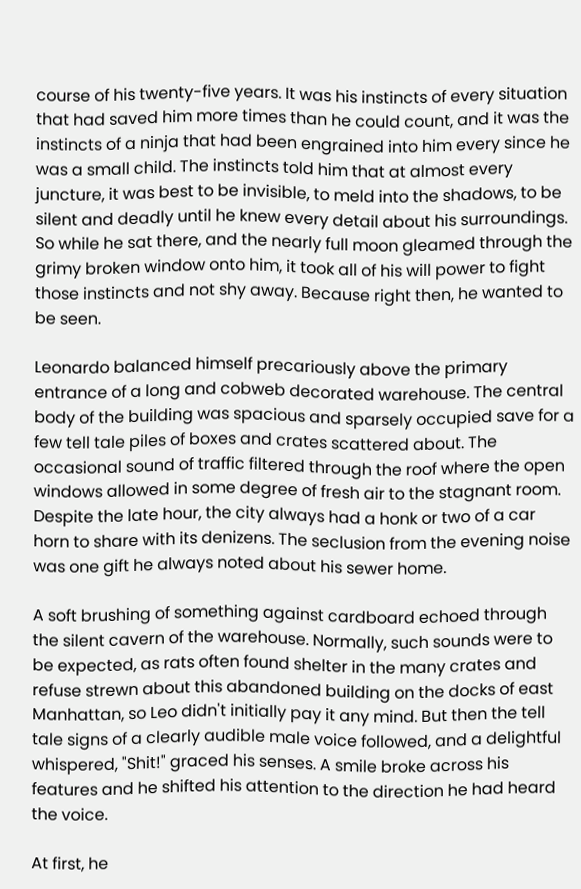course of his twenty-five years. It was his instincts of every situation that had saved him more times than he could count, and it was the instincts of a ninja that had been engrained into him every since he was a small child. The instincts told him that at almost every juncture, it was best to be invisible, to meld into the shadows, to be silent and deadly until he knew every detail about his surroundings. So while he sat there, and the nearly full moon gleamed through the grimy broken window onto him, it took all of his will power to fight those instincts and not shy away. Because right then, he wanted to be seen.

Leonardo balanced himself precariously above the primary entrance of a long and cobweb decorated warehouse. The central body of the building was spacious and sparsely occupied save for a few tell tale piles of boxes and crates scattered about. The occasional sound of traffic filtered through the roof where the open windows allowed in some degree of fresh air to the stagnant room. Despite the late hour, the city always had a honk or two of a car horn to share with its denizens. The seclusion from the evening noise was one gift he always noted about his sewer home.

A soft brushing of something against cardboard echoed through the silent cavern of the warehouse. Normally, such sounds were to be expected, as rats often found shelter in the many crates and refuse strewn about this abandoned building on the docks of east Manhattan, so Leo didn't initially pay it any mind. But then the tell tale signs of a clearly audible male voice followed, and a delightful whispered, "Shit!" graced his senses. A smile broke across his features and he shifted his attention to the direction he had heard the voice.

At first, he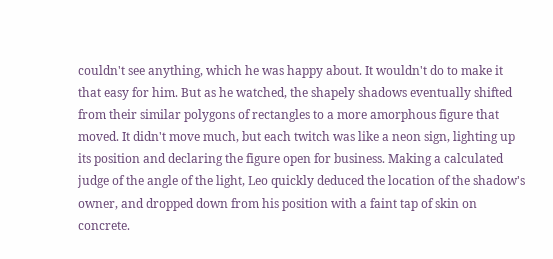couldn't see anything, which he was happy about. It wouldn't do to make it that easy for him. But as he watched, the shapely shadows eventually shifted from their similar polygons of rectangles to a more amorphous figure that moved. It didn't move much, but each twitch was like a neon sign, lighting up its position and declaring the figure open for business. Making a calculated judge of the angle of the light, Leo quickly deduced the location of the shadow's owner, and dropped down from his position with a faint tap of skin on concrete.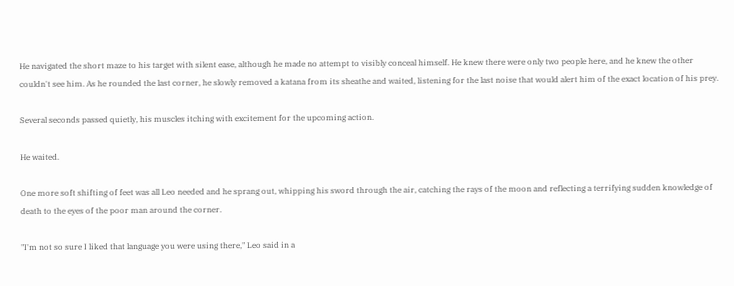He navigated the short maze to his target with silent ease, although he made no attempt to visibly conceal himself. He knew there were only two people here, and he knew the other couldn't see him. As he rounded the last corner, he slowly removed a katana from its sheathe and waited, listening for the last noise that would alert him of the exact location of his prey.

Several seconds passed quietly, his muscles itching with excitement for the upcoming action.

He waited.

One more soft shifting of feet was all Leo needed and he sprang out, whipping his sword through the air, catching the rays of the moon and reflecting a terrifying sudden knowledge of death to the eyes of the poor man around the corner.

"I'm not so sure I liked that language you were using there," Leo said in a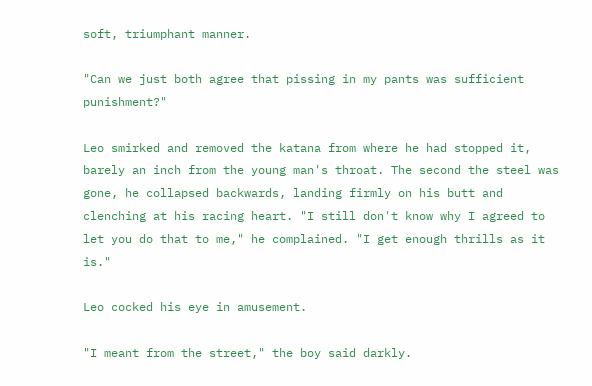soft, triumphant manner.

"Can we just both agree that pissing in my pants was sufficient punishment?"

Leo smirked and removed the katana from where he had stopped it, barely an inch from the young man's throat. The second the steel was gone, he collapsed backwards, landing firmly on his butt and clenching at his racing heart. "I still don't know why I agreed to let you do that to me," he complained. "I get enough thrills as it is."

Leo cocked his eye in amusement.

"I meant from the street," the boy said darkly.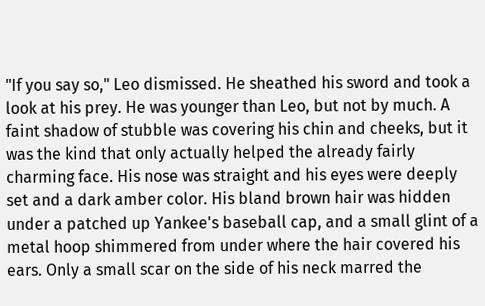"If you say so," Leo dismissed. He sheathed his sword and took a look at his prey. He was younger than Leo, but not by much. A faint shadow of stubble was covering his chin and cheeks, but it was the kind that only actually helped the already fairly charming face. His nose was straight and his eyes were deeply set and a dark amber color. His bland brown hair was hidden under a patched up Yankee's baseball cap, and a small glint of a metal hoop shimmered from under where the hair covered his ears. Only a small scar on the side of his neck marred the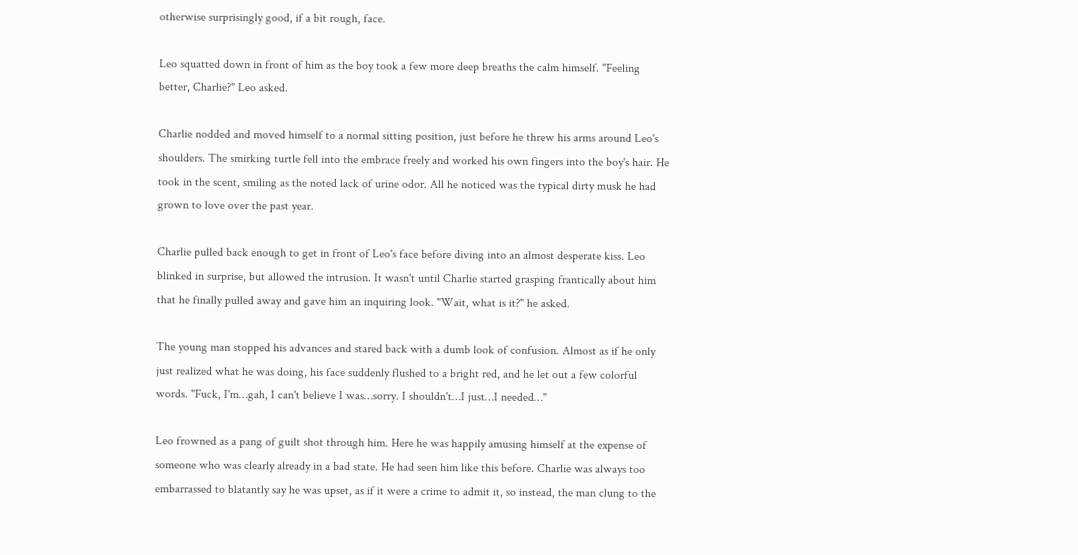otherwise surprisingly good, if a bit rough, face.

Leo squatted down in front of him as the boy took a few more deep breaths the calm himself. "Feeling better, Charlie?" Leo asked.

Charlie nodded and moved himself to a normal sitting position, just before he threw his arms around Leo's shoulders. The smirking turtle fell into the embrace freely and worked his own fingers into the boy's hair. He took in the scent, smiling as the noted lack of urine odor. All he noticed was the typical dirty musk he had grown to love over the past year.

Charlie pulled back enough to get in front of Leo's face before diving into an almost desperate kiss. Leo blinked in surprise, but allowed the intrusion. It wasn't until Charlie started grasping frantically about him that he finally pulled away and gave him an inquiring look. "Wait, what is it?" he asked.

The young man stopped his advances and stared back with a dumb look of confusion. Almost as if he only just realized what he was doing, his face suddenly flushed to a bright red, and he let out a few colorful words. "Fuck, I'm…gah, I can't believe I was…sorry. I shouldn't…I just…I needed…"

Leo frowned as a pang of guilt shot through him. Here he was happily amusing himself at the expense of someone who was clearly already in a bad state. He had seen him like this before. Charlie was always too embarrassed to blatantly say he was upset, as if it were a crime to admit it, so instead, the man clung to the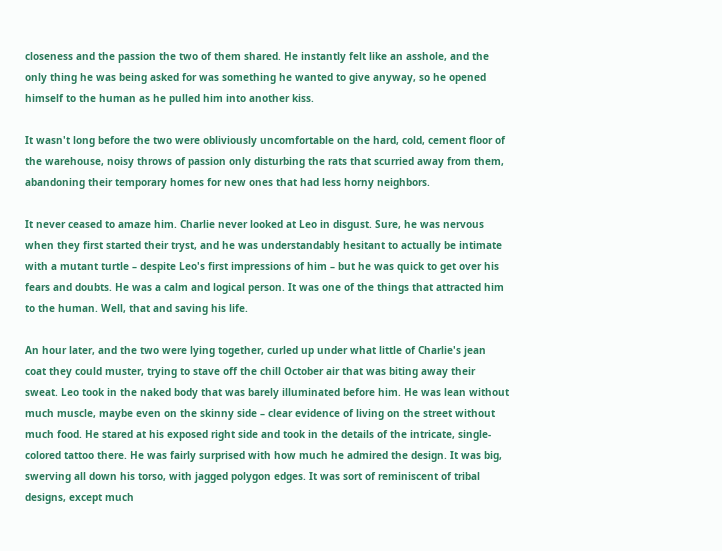closeness and the passion the two of them shared. He instantly felt like an asshole, and the only thing he was being asked for was something he wanted to give anyway, so he opened himself to the human as he pulled him into another kiss.

It wasn't long before the two were obliviously uncomfortable on the hard, cold, cement floor of the warehouse, noisy throws of passion only disturbing the rats that scurried away from them, abandoning their temporary homes for new ones that had less horny neighbors.

It never ceased to amaze him. Charlie never looked at Leo in disgust. Sure, he was nervous when they first started their tryst, and he was understandably hesitant to actually be intimate with a mutant turtle – despite Leo's first impressions of him – but he was quick to get over his fears and doubts. He was a calm and logical person. It was one of the things that attracted him to the human. Well, that and saving his life.

An hour later, and the two were lying together, curled up under what little of Charlie's jean coat they could muster, trying to stave off the chill October air that was biting away their sweat. Leo took in the naked body that was barely illuminated before him. He was lean without much muscle, maybe even on the skinny side – clear evidence of living on the street without much food. He stared at his exposed right side and took in the details of the intricate, single-colored tattoo there. He was fairly surprised with how much he admired the design. It was big, swerving all down his torso, with jagged polygon edges. It was sort of reminiscent of tribal designs, except much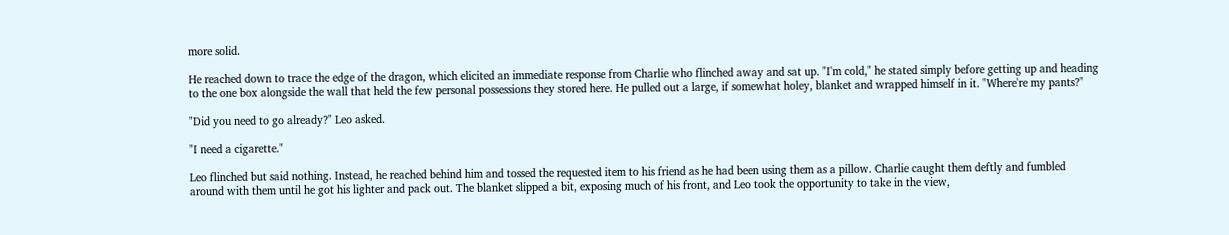more solid.

He reached down to trace the edge of the dragon, which elicited an immediate response from Charlie who flinched away and sat up. "I'm cold," he stated simply before getting up and heading to the one box alongside the wall that held the few personal possessions they stored here. He pulled out a large, if somewhat holey, blanket and wrapped himself in it. "Where're my pants?"

"Did you need to go already?" Leo asked.

"I need a cigarette."

Leo flinched but said nothing. Instead, he reached behind him and tossed the requested item to his friend as he had been using them as a pillow. Charlie caught them deftly and fumbled around with them until he got his lighter and pack out. The blanket slipped a bit, exposing much of his front, and Leo took the opportunity to take in the view,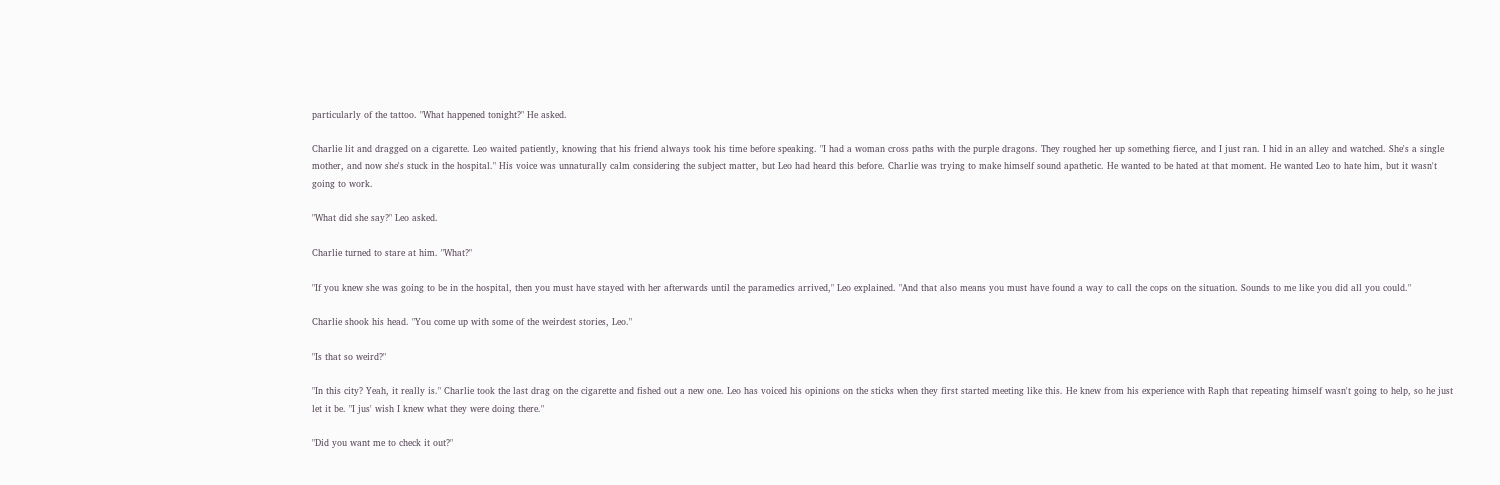particularly of the tattoo. "What happened tonight?" He asked.

Charlie lit and dragged on a cigarette. Leo waited patiently, knowing that his friend always took his time before speaking. "I had a woman cross paths with the purple dragons. They roughed her up something fierce, and I just ran. I hid in an alley and watched. She's a single mother, and now she's stuck in the hospital." His voice was unnaturally calm considering the subject matter, but Leo had heard this before. Charlie was trying to make himself sound apathetic. He wanted to be hated at that moment. He wanted Leo to hate him, but it wasn't going to work.

"What did she say?" Leo asked.

Charlie turned to stare at him. "What?"

"If you knew she was going to be in the hospital, then you must have stayed with her afterwards until the paramedics arrived," Leo explained. "And that also means you must have found a way to call the cops on the situation. Sounds to me like you did all you could."

Charlie shook his head. "You come up with some of the weirdest stories, Leo."

"Is that so weird?"

"In this city? Yeah, it really is." Charlie took the last drag on the cigarette and fished out a new one. Leo has voiced his opinions on the sticks when they first started meeting like this. He knew from his experience with Raph that repeating himself wasn't going to help, so he just let it be. "I jus' wish I knew what they were doing there."

"Did you want me to check it out?"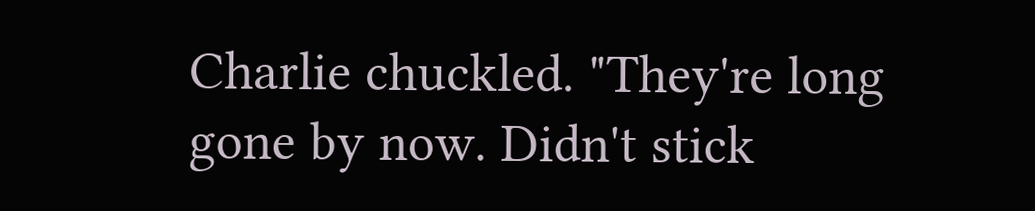Charlie chuckled. "They're long gone by now. Didn't stick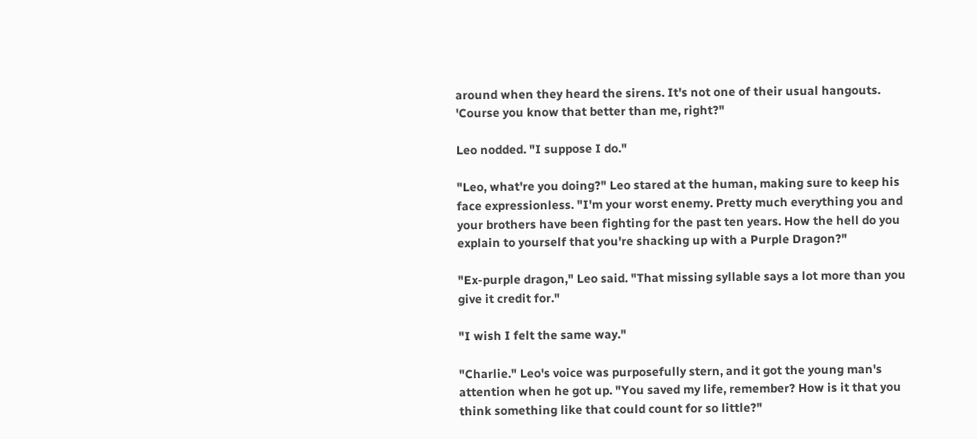around when they heard the sirens. It's not one of their usual hangouts. 'Course you know that better than me, right?"

Leo nodded. "I suppose I do."

"Leo, what're you doing?" Leo stared at the human, making sure to keep his face expressionless. "I'm your worst enemy. Pretty much everything you and your brothers have been fighting for the past ten years. How the hell do you explain to yourself that you're shacking up with a Purple Dragon?"

"Ex-purple dragon," Leo said. "That missing syllable says a lot more than you give it credit for."

"I wish I felt the same way."

"Charlie." Leo's voice was purposefully stern, and it got the young man's attention when he got up. "You saved my life, remember? How is it that you think something like that could count for so little?"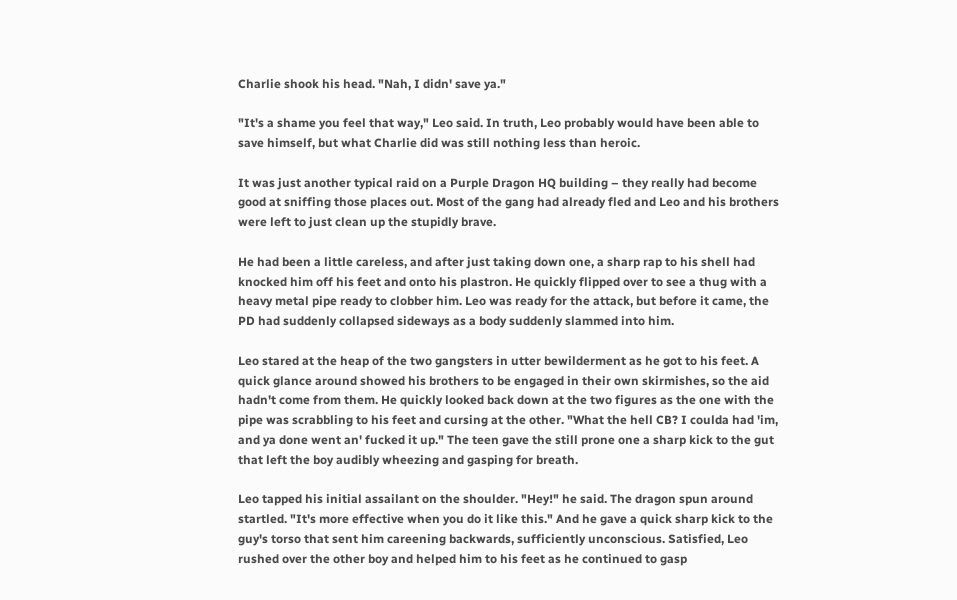Charlie shook his head. "Nah, I didn' save ya."

"It's a shame you feel that way," Leo said. In truth, Leo probably would have been able to save himself, but what Charlie did was still nothing less than heroic.

It was just another typical raid on a Purple Dragon HQ building – they really had become good at sniffing those places out. Most of the gang had already fled and Leo and his brothers were left to just clean up the stupidly brave.

He had been a little careless, and after just taking down one, a sharp rap to his shell had knocked him off his feet and onto his plastron. He quickly flipped over to see a thug with a heavy metal pipe ready to clobber him. Leo was ready for the attack, but before it came, the PD had suddenly collapsed sideways as a body suddenly slammed into him.

Leo stared at the heap of the two gangsters in utter bewilderment as he got to his feet. A quick glance around showed his brothers to be engaged in their own skirmishes, so the aid hadn't come from them. He quickly looked back down at the two figures as the one with the pipe was scrabbling to his feet and cursing at the other. "What the hell CB? I coulda had 'im, and ya done went an' fucked it up." The teen gave the still prone one a sharp kick to the gut that left the boy audibly wheezing and gasping for breath.

Leo tapped his initial assailant on the shoulder. "Hey!" he said. The dragon spun around startled. "It's more effective when you do it like this." And he gave a quick sharp kick to the guy's torso that sent him careening backwards, sufficiently unconscious. Satisfied, Leo rushed over the other boy and helped him to his feet as he continued to gasp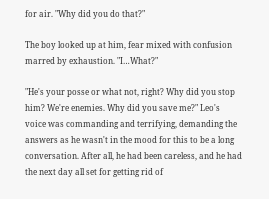for air. "Why did you do that?"

The boy looked up at him, fear mixed with confusion marred by exhaustion. "I…What?"

"He's your posse or what not, right? Why did you stop him? We're enemies. Why did you save me?" Leo's voice was commanding and terrifying, demanding the answers as he wasn't in the mood for this to be a long conversation. After all, he had been careless, and he had the next day all set for getting rid of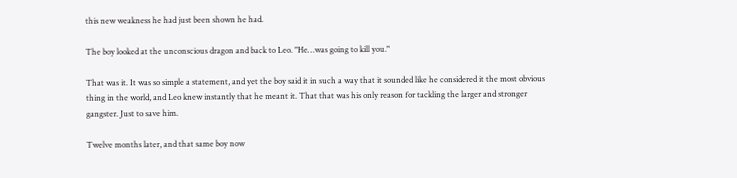this new weakness he had just been shown he had.

The boy looked at the unconscious dragon and back to Leo. "He…was going to kill you."

That was it. It was so simple a statement, and yet the boy said it in such a way that it sounded like he considered it the most obvious thing in the world, and Leo knew instantly that he meant it. That that was his only reason for tackling the larger and stronger gangster. Just to save him.

Twelve months later, and that same boy now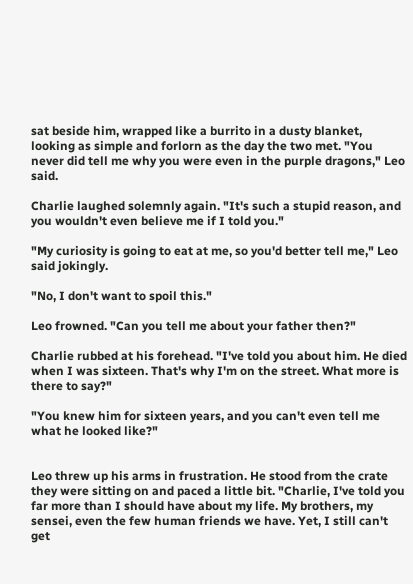sat beside him, wrapped like a burrito in a dusty blanket, looking as simple and forlorn as the day the two met. "You never did tell me why you were even in the purple dragons," Leo said.

Charlie laughed solemnly again. "It's such a stupid reason, and you wouldn't even believe me if I told you."

"My curiosity is going to eat at me, so you'd better tell me," Leo said jokingly.

"No, I don't want to spoil this."

Leo frowned. "Can you tell me about your father then?"

Charlie rubbed at his forehead. "I've told you about him. He died when I was sixteen. That's why I'm on the street. What more is there to say?"

"You knew him for sixteen years, and you can't even tell me what he looked like?"


Leo threw up his arms in frustration. He stood from the crate they were sitting on and paced a little bit. "Charlie, I've told you far more than I should have about my life. My brothers, my sensei, even the few human friends we have. Yet, I still can't get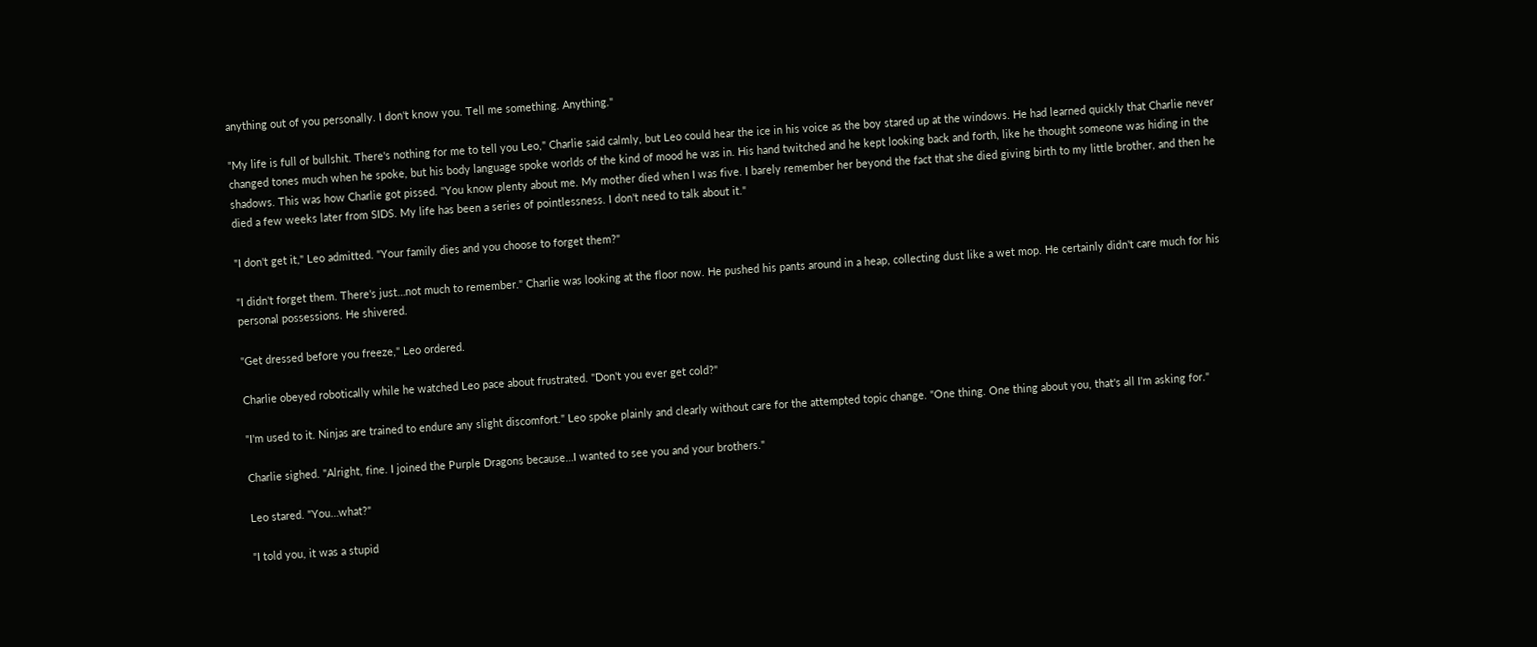anything out of you personally. I don't know you. Tell me something. Anything."

"My life is full of bullshit. There's nothing for me to tell you Leo," Charlie said calmly, but Leo could hear the ice in his voice as the boy stared up at the windows. He had learned quickly that Charlie never changed tones much when he spoke, but his body language spoke worlds of the kind of mood he was in. His hand twitched and he kept looking back and forth, like he thought someone was hiding in the shadows. This was how Charlie got pissed. "You know plenty about me. My mother died when I was five. I barely remember her beyond the fact that she died giving birth to my little brother, and then he died a few weeks later from SIDS. My life has been a series of pointlessness. I don't need to talk about it."

"I don't get it," Leo admitted. "Your family dies and you choose to forget them?"

"I didn't forget them. There's just…not much to remember." Charlie was looking at the floor now. He pushed his pants around in a heap, collecting dust like a wet mop. He certainly didn't care much for his personal possessions. He shivered.

"Get dressed before you freeze," Leo ordered.

Charlie obeyed robotically while he watched Leo pace about frustrated. "Don't you ever get cold?"

"I'm used to it. Ninjas are trained to endure any slight discomfort." Leo spoke plainly and clearly without care for the attempted topic change. "One thing. One thing about you, that's all I'm asking for."

Charlie sighed. "Alright, fine. I joined the Purple Dragons because…I wanted to see you and your brothers."

Leo stared. "You…what?"

"I told you, it was a stupid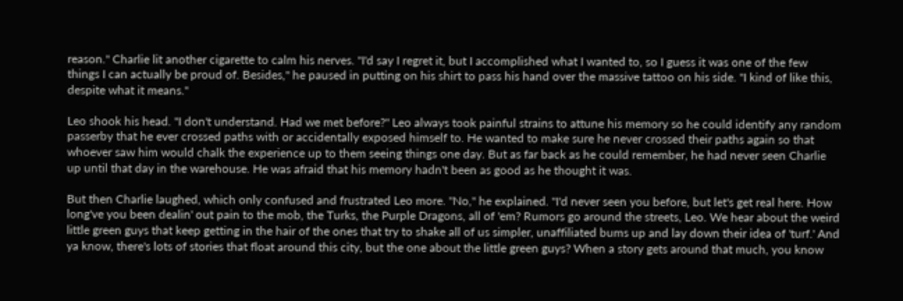reason." Charlie lit another cigarette to calm his nerves. "I'd say I regret it, but I accomplished what I wanted to, so I guess it was one of the few things I can actually be proud of. Besides," he paused in putting on his shirt to pass his hand over the massive tattoo on his side. "I kind of like this, despite what it means."

Leo shook his head. "I don't understand. Had we met before?" Leo always took painful strains to attune his memory so he could identify any random passerby that he ever crossed paths with or accidentally exposed himself to. He wanted to make sure he never crossed their paths again so that whoever saw him would chalk the experience up to them seeing things one day. But as far back as he could remember, he had never seen Charlie up until that day in the warehouse. He was afraid that his memory hadn't been as good as he thought it was.

But then Charlie laughed, which only confused and frustrated Leo more. "No," he explained. "I'd never seen you before, but let's get real here. How long've you been dealin' out pain to the mob, the Turks, the Purple Dragons, all of 'em? Rumors go around the streets, Leo. We hear about the weird little green guys that keep getting in the hair of the ones that try to shake all of us simpler, unaffiliated bums up and lay down their idea of 'turf.' And ya know, there's lots of stories that float around this city, but the one about the little green guys? When a story gets around that much, you know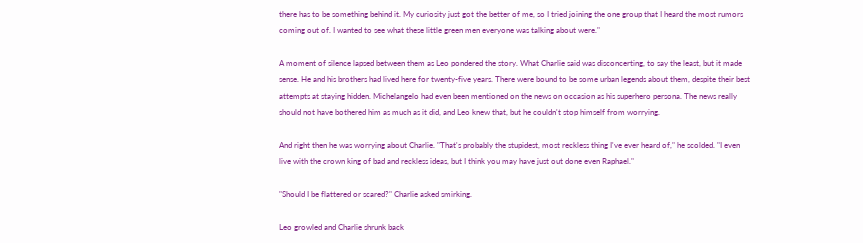there has to be something behind it. My curiosity just got the better of me, so I tried joining the one group that I heard the most rumors coming out of. I wanted to see what these little green men everyone was talking about were."

A moment of silence lapsed between them as Leo pondered the story. What Charlie said was disconcerting, to say the least, but it made sense. He and his brothers had lived here for twenty-five years. There were bound to be some urban legends about them, despite their best attempts at staying hidden. Michelangelo had even been mentioned on the news on occasion as his superhero persona. The news really should not have bothered him as much as it did, and Leo knew that, but he couldn't stop himself from worrying.

And right then he was worrying about Charlie. "That's probably the stupidest, most reckless thing I've ever heard of," he scolded. "I even live with the crown king of bad and reckless ideas, but I think you may have just out done even Raphael."

"Should I be flattered or scared?" Charlie asked smirking.

Leo growled and Charlie shrunk back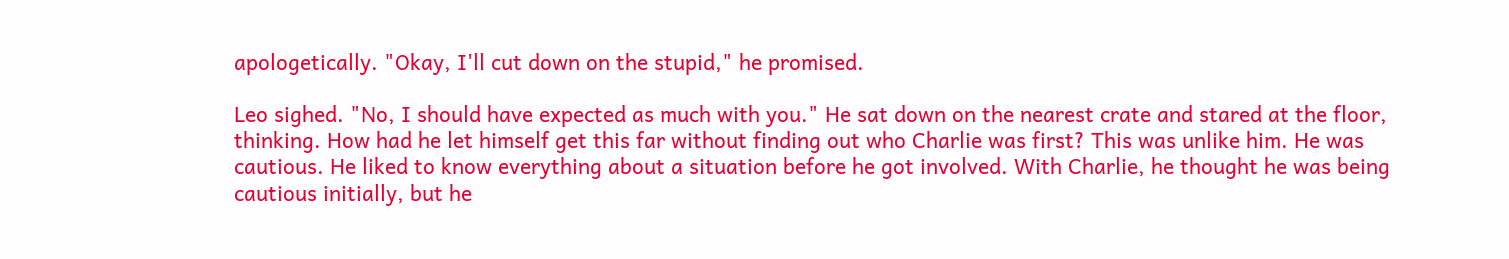apologetically. "Okay, I'll cut down on the stupid," he promised.

Leo sighed. "No, I should have expected as much with you." He sat down on the nearest crate and stared at the floor, thinking. How had he let himself get this far without finding out who Charlie was first? This was unlike him. He was cautious. He liked to know everything about a situation before he got involved. With Charlie, he thought he was being cautious initially, but he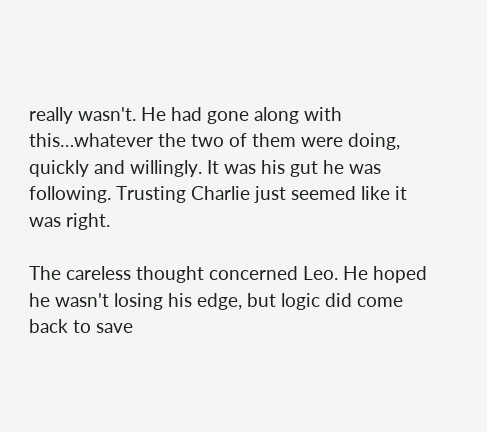really wasn't. He had gone along with this…whatever the two of them were doing, quickly and willingly. It was his gut he was following. Trusting Charlie just seemed like it was right.

The careless thought concerned Leo. He hoped he wasn't losing his edge, but logic did come back to save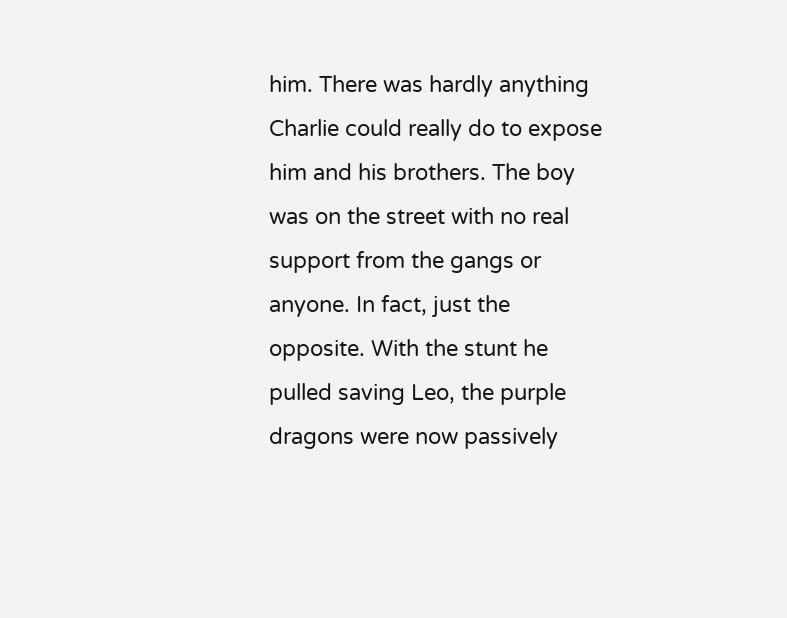him. There was hardly anything Charlie could really do to expose him and his brothers. The boy was on the street with no real support from the gangs or anyone. In fact, just the opposite. With the stunt he pulled saving Leo, the purple dragons were now passively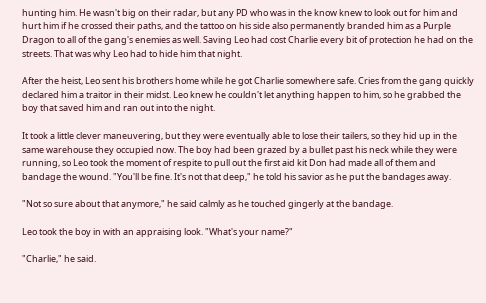hunting him. He wasn't big on their radar, but any PD who was in the know knew to look out for him and hurt him if he crossed their paths, and the tattoo on his side also permanently branded him as a Purple Dragon to all of the gang's enemies as well. Saving Leo had cost Charlie every bit of protection he had on the streets. That was why Leo had to hide him that night.

After the heist, Leo sent his brothers home while he got Charlie somewhere safe. Cries from the gang quickly declared him a traitor in their midst. Leo knew he couldn't let anything happen to him, so he grabbed the boy that saved him and ran out into the night.

It took a little clever maneuvering, but they were eventually able to lose their tailers, so they hid up in the same warehouse they occupied now. The boy had been grazed by a bullet past his neck while they were running, so Leo took the moment of respite to pull out the first aid kit Don had made all of them and bandage the wound. "You'll be fine. It's not that deep," he told his savior as he put the bandages away.

"Not so sure about that anymore," he said calmly as he touched gingerly at the bandage.

Leo took the boy in with an appraising look. "What's your name?"

"Charlie," he said.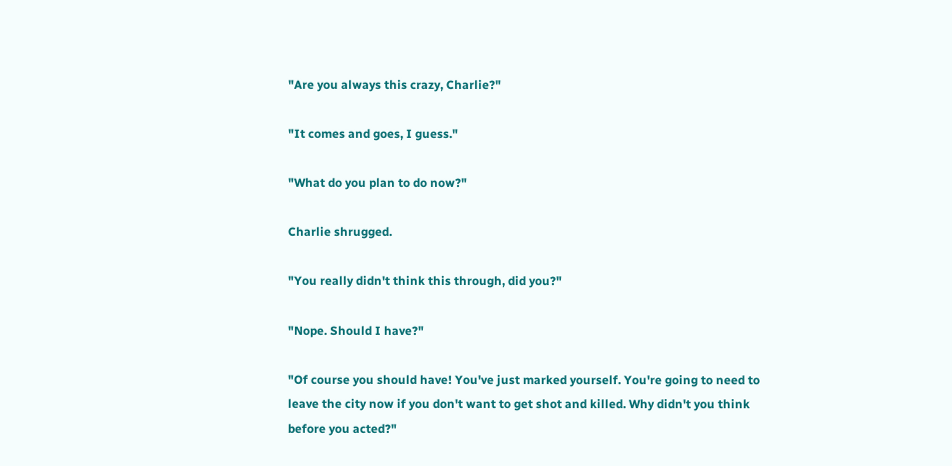"Are you always this crazy, Charlie?"

"It comes and goes, I guess."

"What do you plan to do now?"

Charlie shrugged.

"You really didn't think this through, did you?"

"Nope. Should I have?"

"Of course you should have! You've just marked yourself. You're going to need to leave the city now if you don't want to get shot and killed. Why didn't you think before you acted?"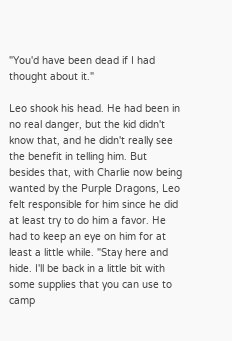"You'd have been dead if I had thought about it."

Leo shook his head. He had been in no real danger, but the kid didn't know that, and he didn't really see the benefit in telling him. But besides that, with Charlie now being wanted by the Purple Dragons, Leo felt responsible for him since he did at least try to do him a favor. He had to keep an eye on him for at least a little while. "Stay here and hide. I'll be back in a little bit with some supplies that you can use to camp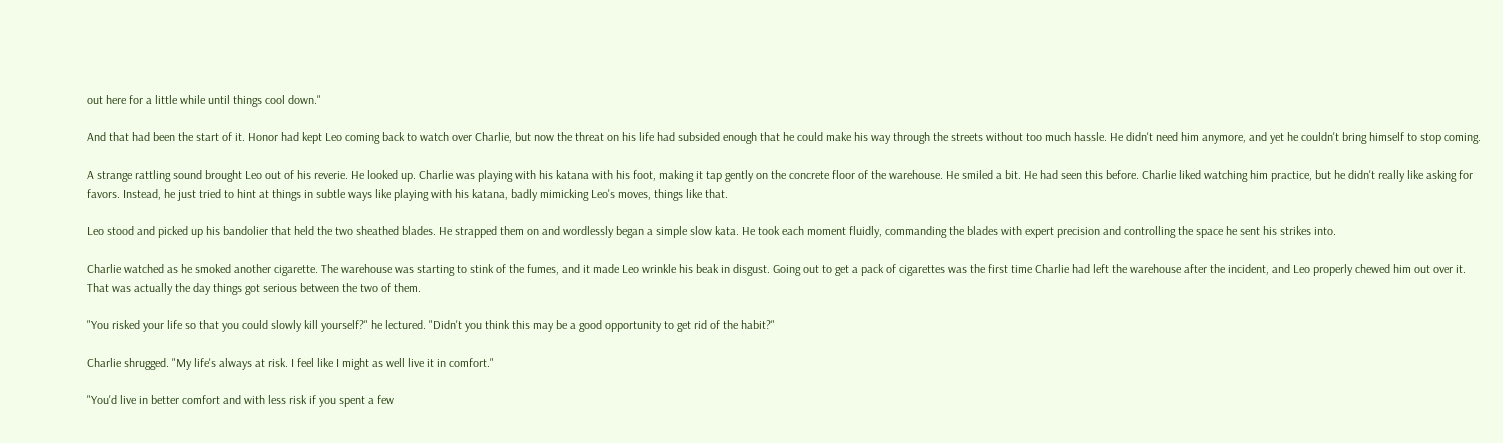out here for a little while until things cool down."

And that had been the start of it. Honor had kept Leo coming back to watch over Charlie, but now the threat on his life had subsided enough that he could make his way through the streets without too much hassle. He didn't need him anymore, and yet he couldn't bring himself to stop coming.

A strange rattling sound brought Leo out of his reverie. He looked up. Charlie was playing with his katana with his foot, making it tap gently on the concrete floor of the warehouse. He smiled a bit. He had seen this before. Charlie liked watching him practice, but he didn't really like asking for favors. Instead, he just tried to hint at things in subtle ways like playing with his katana, badly mimicking Leo's moves, things like that.

Leo stood and picked up his bandolier that held the two sheathed blades. He strapped them on and wordlessly began a simple slow kata. He took each moment fluidly, commanding the blades with expert precision and controlling the space he sent his strikes into.

Charlie watched as he smoked another cigarette. The warehouse was starting to stink of the fumes, and it made Leo wrinkle his beak in disgust. Going out to get a pack of cigarettes was the first time Charlie had left the warehouse after the incident, and Leo properly chewed him out over it. That was actually the day things got serious between the two of them.

"You risked your life so that you could slowly kill yourself?" he lectured. "Didn't you think this may be a good opportunity to get rid of the habit?"

Charlie shrugged. "My life's always at risk. I feel like I might as well live it in comfort."

"You'd live in better comfort and with less risk if you spent a few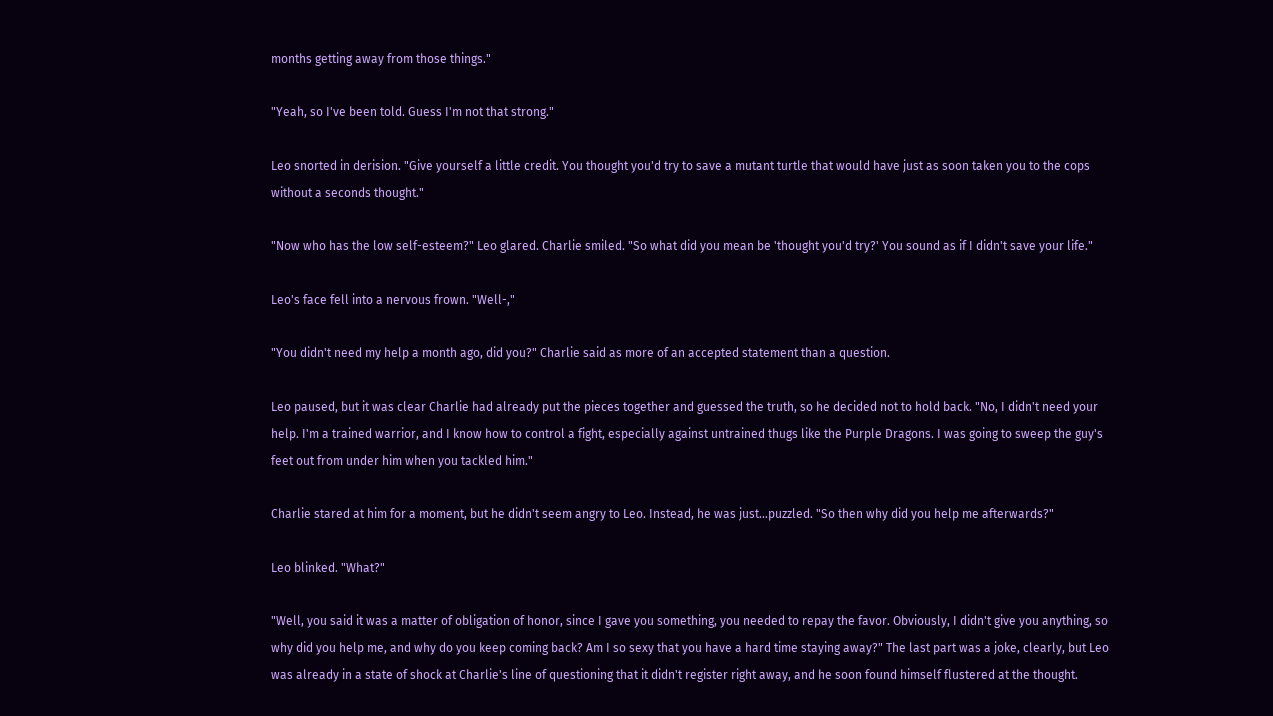months getting away from those things."

"Yeah, so I've been told. Guess I'm not that strong."

Leo snorted in derision. "Give yourself a little credit. You thought you'd try to save a mutant turtle that would have just as soon taken you to the cops without a seconds thought."

"Now who has the low self-esteem?" Leo glared. Charlie smiled. "So what did you mean be 'thought you'd try?' You sound as if I didn't save your life."

Leo's face fell into a nervous frown. "Well-,"

"You didn't need my help a month ago, did you?" Charlie said as more of an accepted statement than a question.

Leo paused, but it was clear Charlie had already put the pieces together and guessed the truth, so he decided not to hold back. "No, I didn't need your help. I'm a trained warrior, and I know how to control a fight, especially against untrained thugs like the Purple Dragons. I was going to sweep the guy's feet out from under him when you tackled him."

Charlie stared at him for a moment, but he didn't seem angry to Leo. Instead, he was just…puzzled. "So then why did you help me afterwards?"

Leo blinked. "What?"

"Well, you said it was a matter of obligation of honor, since I gave you something, you needed to repay the favor. Obviously, I didn't give you anything, so why did you help me, and why do you keep coming back? Am I so sexy that you have a hard time staying away?" The last part was a joke, clearly, but Leo was already in a state of shock at Charlie's line of questioning that it didn't register right away, and he soon found himself flustered at the thought.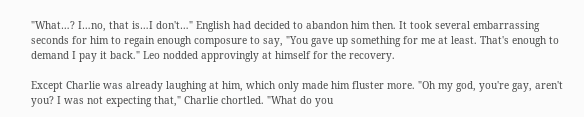"What…? I…no, that is…I don't…" English had decided to abandon him then. It took several embarrassing seconds for him to regain enough composure to say, "You gave up something for me at least. That's enough to demand I pay it back." Leo nodded approvingly at himself for the recovery.

Except Charlie was already laughing at him, which only made him fluster more. "Oh my god, you're gay, aren't you? I was not expecting that," Charlie chortled. "What do you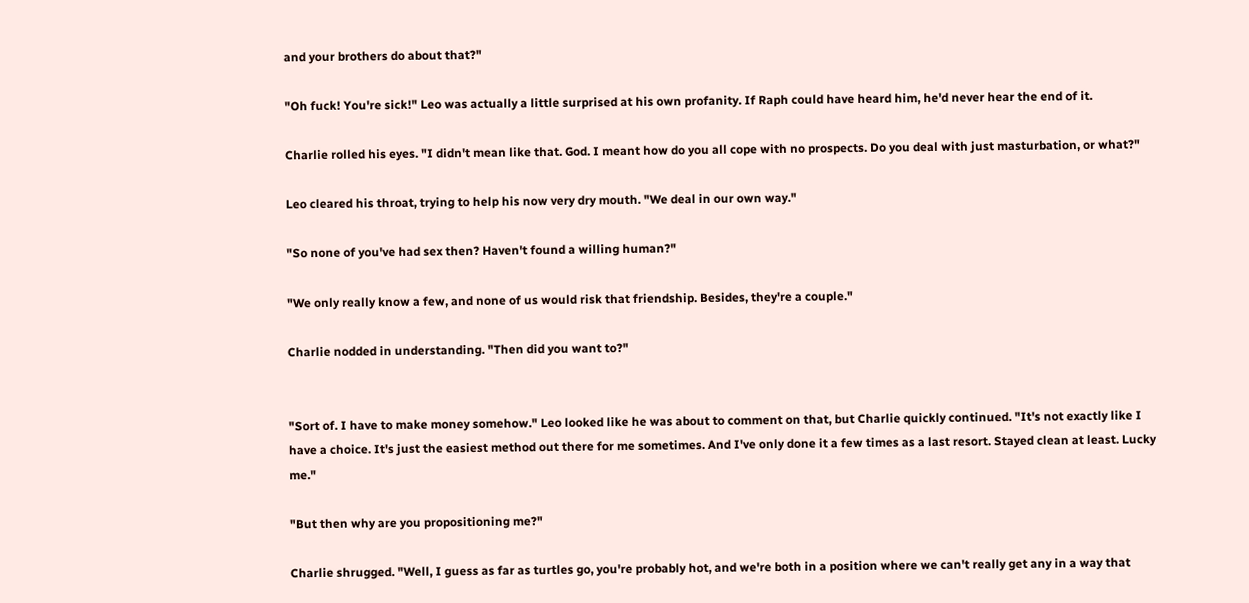and your brothers do about that?"

"Oh fuck! You're sick!" Leo was actually a little surprised at his own profanity. If Raph could have heard him, he'd never hear the end of it.

Charlie rolled his eyes. "I didn't mean like that. God. I meant how do you all cope with no prospects. Do you deal with just masturbation, or what?"

Leo cleared his throat, trying to help his now very dry mouth. "We deal in our own way."

"So none of you've had sex then? Haven't found a willing human?"

"We only really know a few, and none of us would risk that friendship. Besides, they're a couple."

Charlie nodded in understanding. "Then did you want to?"


"Sort of. I have to make money somehow." Leo looked like he was about to comment on that, but Charlie quickly continued. "It's not exactly like I have a choice. It's just the easiest method out there for me sometimes. And I've only done it a few times as a last resort. Stayed clean at least. Lucky me."

"But then why are you propositioning me?"

Charlie shrugged. "Well, I guess as far as turtles go, you're probably hot, and we're both in a position where we can't really get any in a way that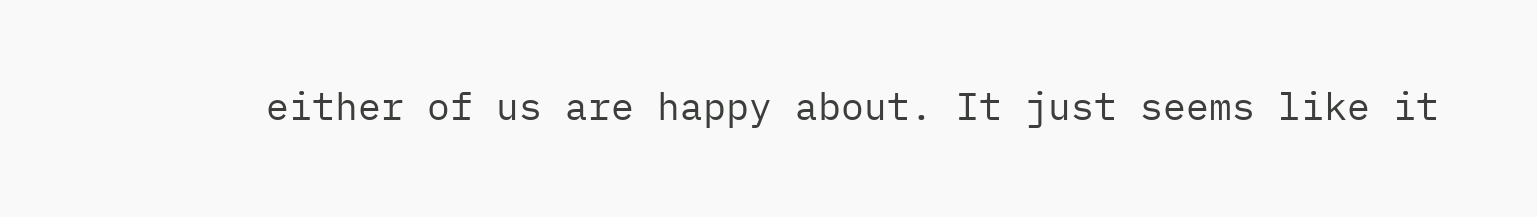either of us are happy about. It just seems like it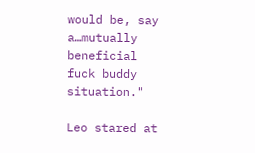would be, say a…mutually beneficial fuck buddy situation."

Leo stared at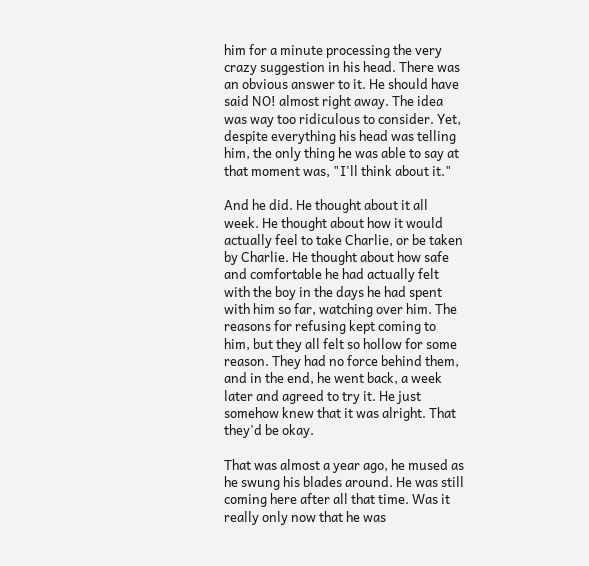him for a minute processing the very crazy suggestion in his head. There was an obvious answer to it. He should have said NO! almost right away. The idea was way too ridiculous to consider. Yet, despite everything his head was telling him, the only thing he was able to say at that moment was, "I'll think about it."

And he did. He thought about it all week. He thought about how it would actually feel to take Charlie, or be taken by Charlie. He thought about how safe and comfortable he had actually felt with the boy in the days he had spent with him so far, watching over him. The reasons for refusing kept coming to him, but they all felt so hollow for some reason. They had no force behind them, and in the end, he went back, a week later and agreed to try it. He just somehow knew that it was alright. That they'd be okay.

That was almost a year ago, he mused as he swung his blades around. He was still coming here after all that time. Was it really only now that he was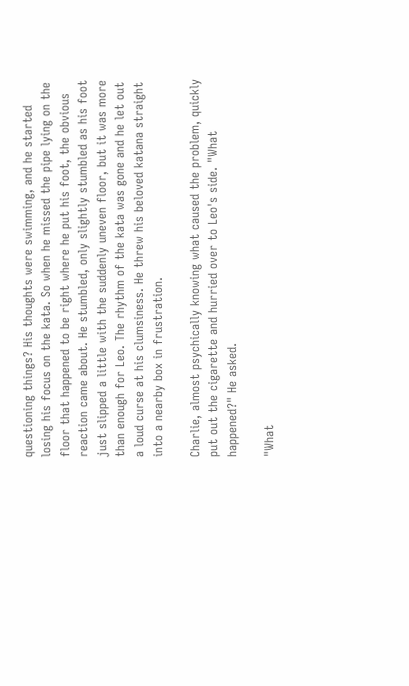questioning things? His thoughts were swimming, and he started losing his focus on the kata. So when he missed the pipe lying on the floor that happened to be right where he put his foot, the obvious reaction came about. He stumbled, only slightly stumbled as his foot just slipped a little with the suddenly uneven floor, but it was more than enough for Leo. The rhythm of the kata was gone and he let out a loud curse at his clumsiness. He threw his beloved katana straight into a nearby box in frustration.

Charlie, almost psychically knowing what caused the problem, quickly put out the cigarette and hurried over to Leo's side. "What happened?" He asked.

"What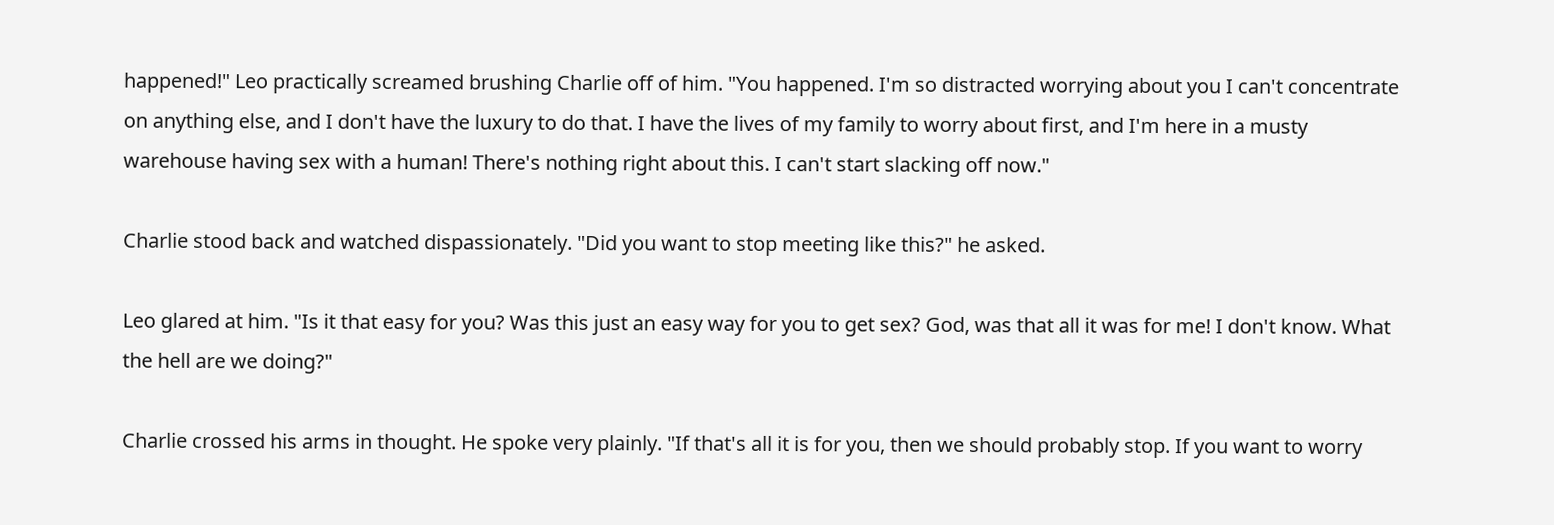happened!" Leo practically screamed brushing Charlie off of him. "You happened. I'm so distracted worrying about you I can't concentrate on anything else, and I don't have the luxury to do that. I have the lives of my family to worry about first, and I'm here in a musty warehouse having sex with a human! There's nothing right about this. I can't start slacking off now."

Charlie stood back and watched dispassionately. "Did you want to stop meeting like this?" he asked.

Leo glared at him. "Is it that easy for you? Was this just an easy way for you to get sex? God, was that all it was for me! I don't know. What the hell are we doing?"

Charlie crossed his arms in thought. He spoke very plainly. "If that's all it is for you, then we should probably stop. If you want to worry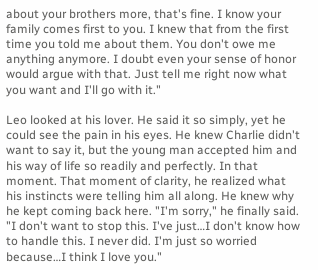about your brothers more, that's fine. I know your family comes first to you. I knew that from the first time you told me about them. You don't owe me anything anymore. I doubt even your sense of honor would argue with that. Just tell me right now what you want and I'll go with it."

Leo looked at his lover. He said it so simply, yet he could see the pain in his eyes. He knew Charlie didn't want to say it, but the young man accepted him and his way of life so readily and perfectly. In that moment. That moment of clarity, he realized what his instincts were telling him all along. He knew why he kept coming back here. "I'm sorry," he finally said. "I don't want to stop this. I've just…I don't know how to handle this. I never did. I'm just so worried because…I think I love you."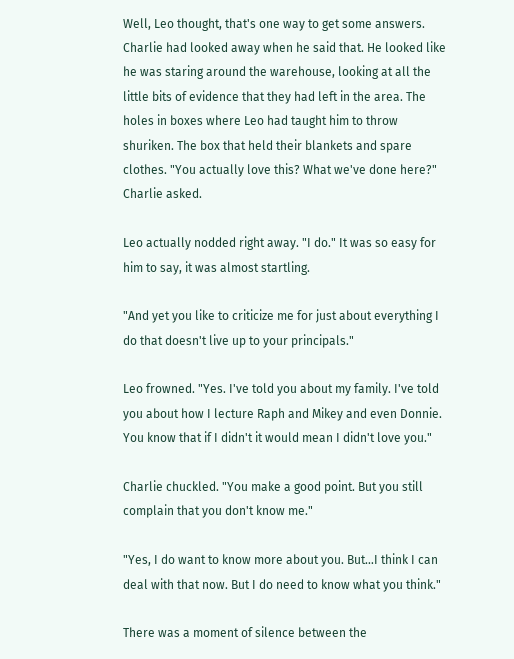Well, Leo thought, that's one way to get some answers. Charlie had looked away when he said that. He looked like he was staring around the warehouse, looking at all the little bits of evidence that they had left in the area. The holes in boxes where Leo had taught him to throw shuriken. The box that held their blankets and spare clothes. "You actually love this? What we've done here?" Charlie asked.

Leo actually nodded right away. "I do." It was so easy for him to say, it was almost startling.

"And yet you like to criticize me for just about everything I do that doesn't live up to your principals."

Leo frowned. "Yes. I've told you about my family. I've told you about how I lecture Raph and Mikey and even Donnie. You know that if I didn't it would mean I didn't love you."

Charlie chuckled. "You make a good point. But you still complain that you don't know me."

"Yes, I do want to know more about you. But…I think I can deal with that now. But I do need to know what you think."

There was a moment of silence between the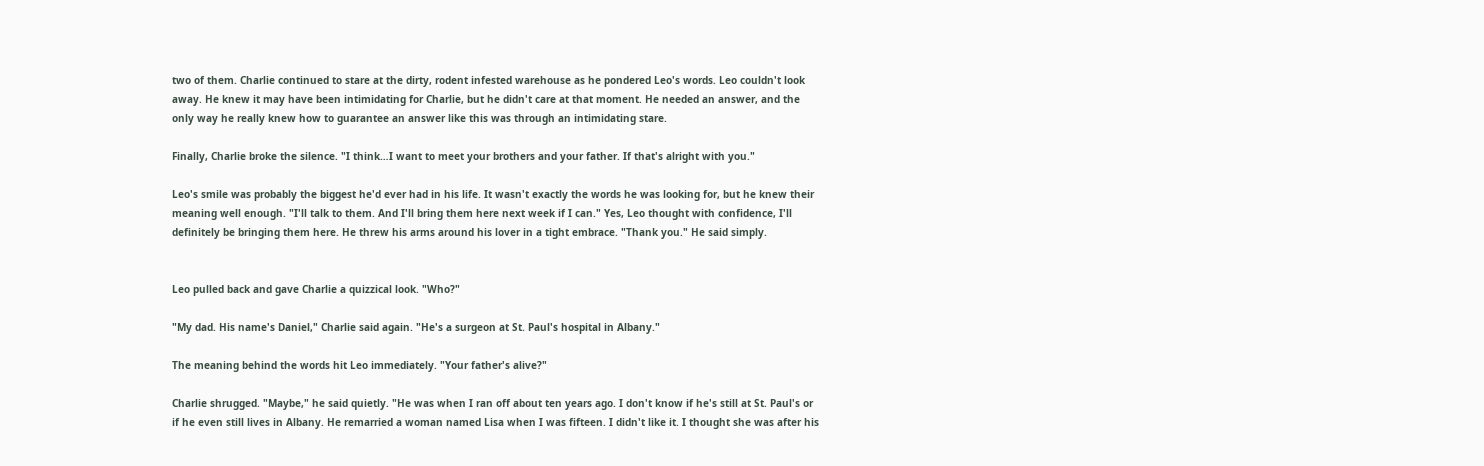two of them. Charlie continued to stare at the dirty, rodent infested warehouse as he pondered Leo's words. Leo couldn't look away. He knew it may have been intimidating for Charlie, but he didn't care at that moment. He needed an answer, and the only way he really knew how to guarantee an answer like this was through an intimidating stare.

Finally, Charlie broke the silence. "I think…I want to meet your brothers and your father. If that's alright with you."

Leo's smile was probably the biggest he'd ever had in his life. It wasn't exactly the words he was looking for, but he knew their meaning well enough. "I'll talk to them. And I'll bring them here next week if I can." Yes, Leo thought with confidence, I'll definitely be bringing them here. He threw his arms around his lover in a tight embrace. "Thank you." He said simply.


Leo pulled back and gave Charlie a quizzical look. "Who?"

"My dad. His name's Daniel," Charlie said again. "He's a surgeon at St. Paul's hospital in Albany."

The meaning behind the words hit Leo immediately. "Your father's alive?"

Charlie shrugged. "Maybe," he said quietly. "He was when I ran off about ten years ago. I don't know if he's still at St. Paul's or if he even still lives in Albany. He remarried a woman named Lisa when I was fifteen. I didn't like it. I thought she was after his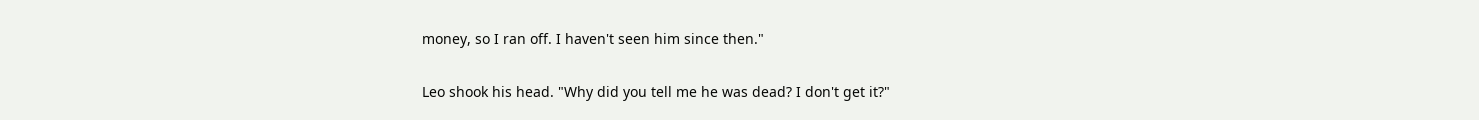money, so I ran off. I haven't seen him since then."

Leo shook his head. "Why did you tell me he was dead? I don't get it?"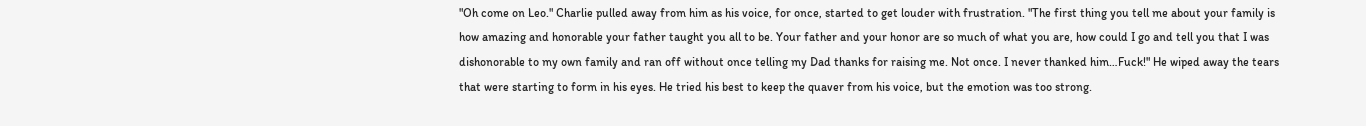"Oh come on Leo." Charlie pulled away from him as his voice, for once, started to get louder with frustration. "The first thing you tell me about your family is how amazing and honorable your father taught you all to be. Your father and your honor are so much of what you are, how could I go and tell you that I was dishonorable to my own family and ran off without once telling my Dad thanks for raising me. Not once. I never thanked him…Fuck!" He wiped away the tears that were starting to form in his eyes. He tried his best to keep the quaver from his voice, but the emotion was too strong.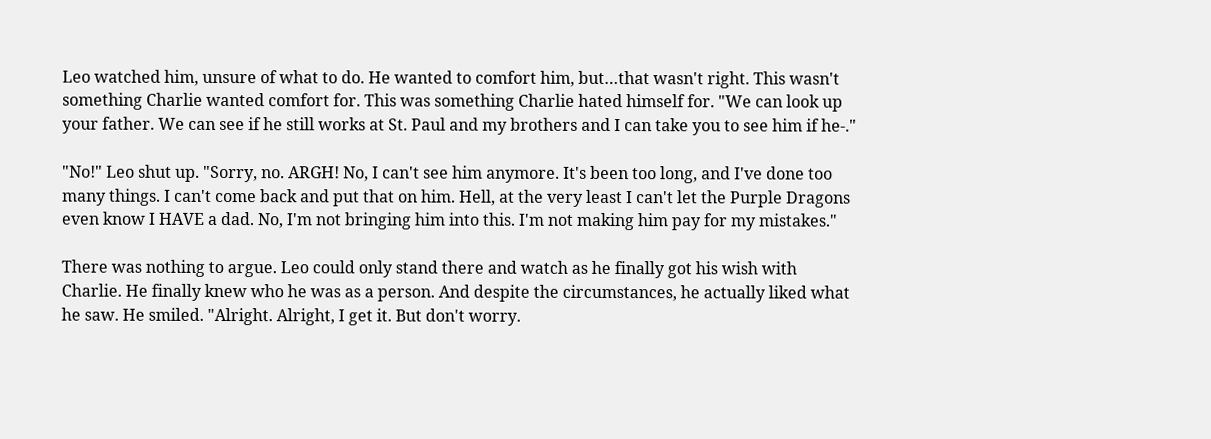Leo watched him, unsure of what to do. He wanted to comfort him, but…that wasn't right. This wasn't something Charlie wanted comfort for. This was something Charlie hated himself for. "We can look up your father. We can see if he still works at St. Paul and my brothers and I can take you to see him if he-."

"No!" Leo shut up. "Sorry, no. ARGH! No, I can't see him anymore. It's been too long, and I've done too many things. I can't come back and put that on him. Hell, at the very least I can't let the Purple Dragons even know I HAVE a dad. No, I'm not bringing him into this. I'm not making him pay for my mistakes."

There was nothing to argue. Leo could only stand there and watch as he finally got his wish with Charlie. He finally knew who he was as a person. And despite the circumstances, he actually liked what he saw. He smiled. "Alright. Alright, I get it. But don't worry.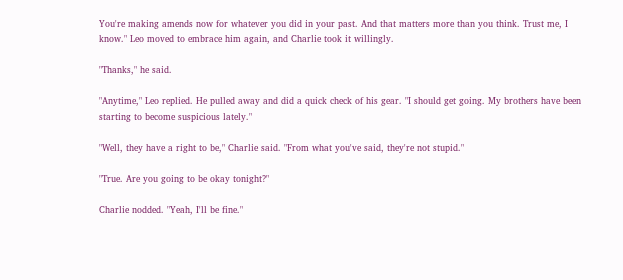You're making amends now for whatever you did in your past. And that matters more than you think. Trust me, I know." Leo moved to embrace him again, and Charlie took it willingly.

"Thanks," he said.

"Anytime," Leo replied. He pulled away and did a quick check of his gear. "I should get going. My brothers have been starting to become suspicious lately."

"Well, they have a right to be," Charlie said. "From what you've said, they're not stupid."

"True. Are you going to be okay tonight?"

Charlie nodded. "Yeah, I'll be fine."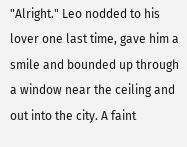"Alright." Leo nodded to his lover one last time, gave him a smile and bounded up through a window near the ceiling and out into the city. A faint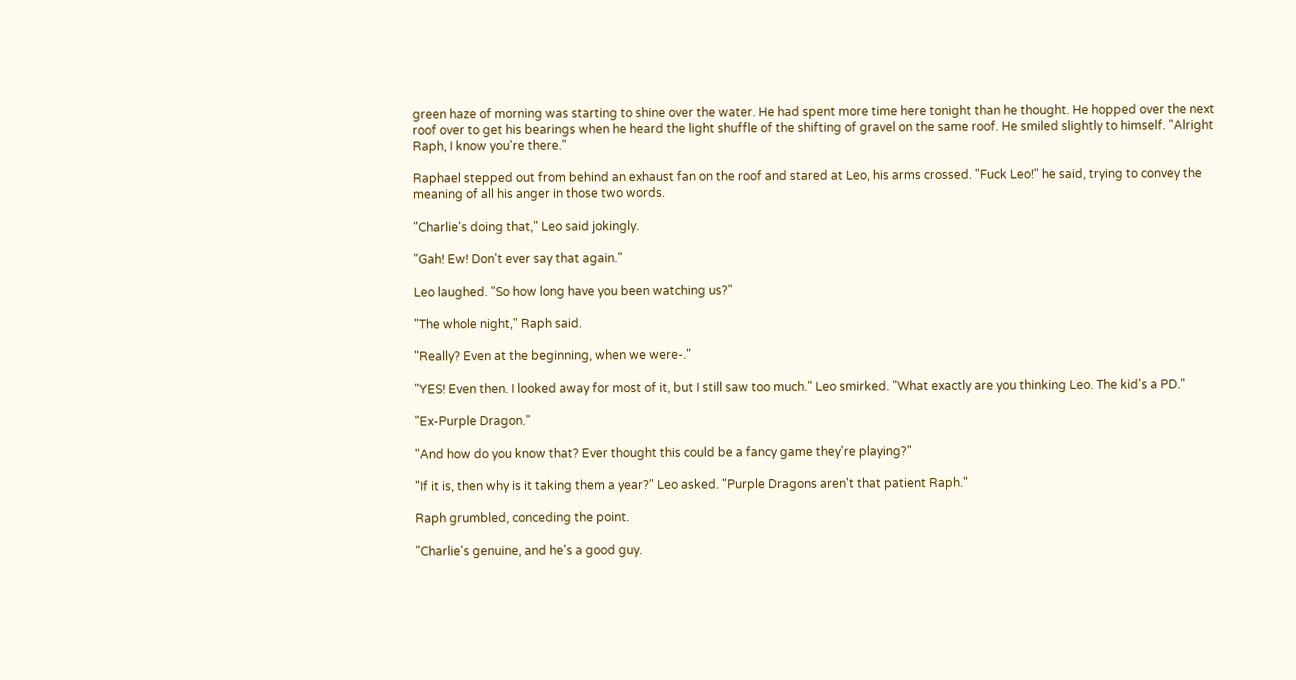green haze of morning was starting to shine over the water. He had spent more time here tonight than he thought. He hopped over the next roof over to get his bearings when he heard the light shuffle of the shifting of gravel on the same roof. He smiled slightly to himself. "Alright Raph, I know you're there."

Raphael stepped out from behind an exhaust fan on the roof and stared at Leo, his arms crossed. "Fuck Leo!" he said, trying to convey the meaning of all his anger in those two words.

"Charlie's doing that," Leo said jokingly.

"Gah! Ew! Don't ever say that again."

Leo laughed. "So how long have you been watching us?"

"The whole night," Raph said.

"Really? Even at the beginning, when we were-."

"YES! Even then. I looked away for most of it, but I still saw too much." Leo smirked. "What exactly are you thinking Leo. The kid's a PD."

"Ex-Purple Dragon."

"And how do you know that? Ever thought this could be a fancy game they're playing?"

"If it is, then why is it taking them a year?" Leo asked. "Purple Dragons aren't that patient Raph."

Raph grumbled, conceding the point.

"Charlie's genuine, and he's a good guy.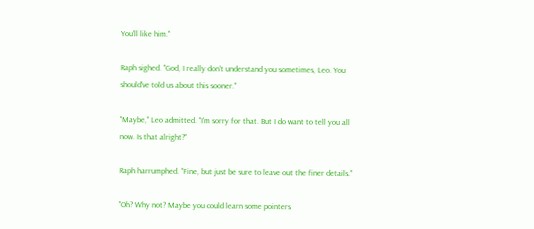You'll like him."

Raph sighed. "God, I really don't understand you sometimes, Leo. You should've told us about this sooner."

"Maybe," Leo admitted. "I'm sorry for that. But I do want to tell you all now. Is that alright?"

Raph harrumphed. "Fine, but just be sure to leave out the finer details."

"Oh? Why not? Maybe you could learn some pointers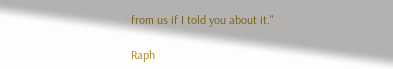from us if I told you about it."

Raph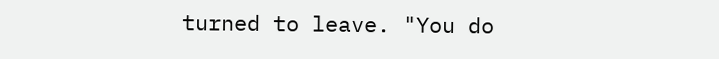turned to leave. "You do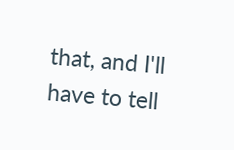that, and I'll have to tell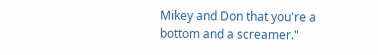Mikey and Don that you're a bottom and a screamer."